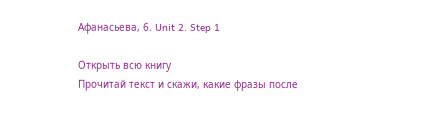Афанасьева, 6. Unit 2. Step 1

Открыть всю книгу
Прочитай текст и скажи, какие фразы после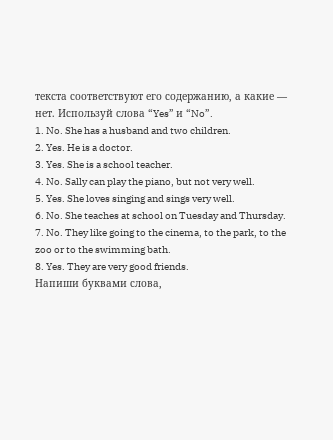текста соответствуют его содержанию, а какие — нет. Используй слова “Yes” и “No”.
1. No. She has a husband and two children.
2. Yes. He is a doctor.
3. Yes. She is a school teacher.
4. No. Sally can play the piano, but not very well.
5. Yes. She loves singing and sings very well.
6. No. She teaches at school on Tuesday and Thursday.
7. No. They like going to the cinema, to the park, to the zoo or to the swimming bath.
8. Yes. They are very good friends.
Напиши буквами слова,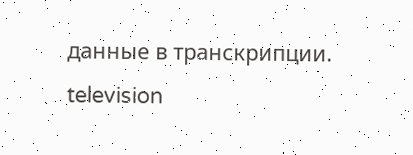данные в транскрипции.
television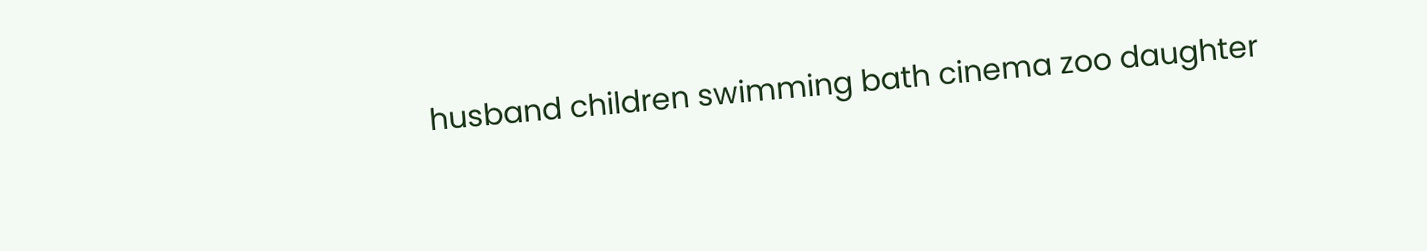husband children swimming bath cinema zoo daughter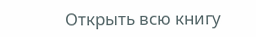Открыть всю книгу